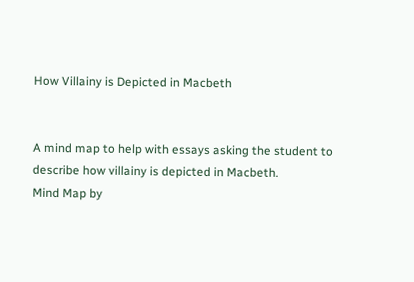How Villainy is Depicted in Macbeth


A mind map to help with essays asking the student to describe how villainy is depicted in Macbeth.
Mind Map by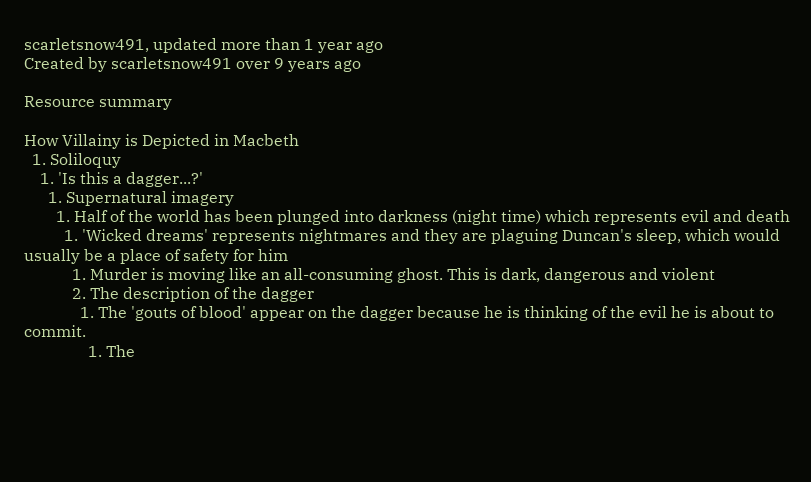scarletsnow491, updated more than 1 year ago
Created by scarletsnow491 over 9 years ago

Resource summary

How Villainy is Depicted in Macbeth
  1. Soliloquy
    1. 'Is this a dagger...?'
      1. Supernatural imagery
        1. Half of the world has been plunged into darkness (night time) which represents evil and death
          1. 'Wicked dreams' represents nightmares and they are plaguing Duncan's sleep, which would usually be a place of safety for him
            1. Murder is moving like an all-consuming ghost. This is dark, dangerous and violent
            2. The description of the dagger
              1. The 'gouts of blood' appear on the dagger because he is thinking of the evil he is about to commit.
                1. The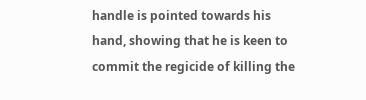handle is pointed towards his hand, showing that he is keen to commit the regicide of killing the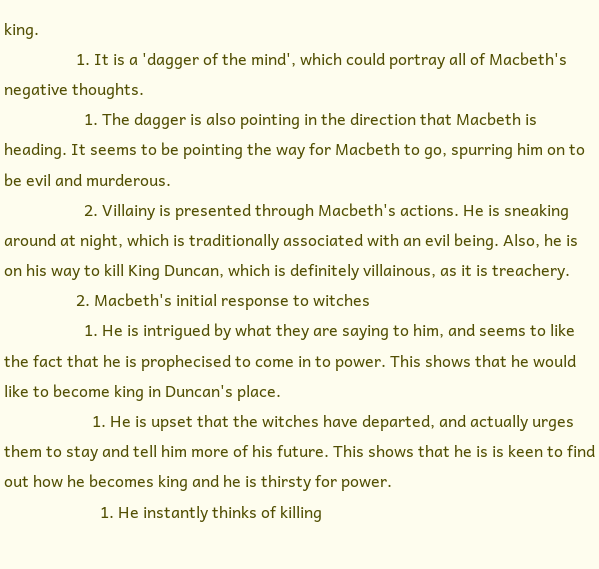king.
                  1. It is a 'dagger of the mind', which could portray all of Macbeth's negative thoughts.
                    1. The dagger is also pointing in the direction that Macbeth is heading. It seems to be pointing the way for Macbeth to go, spurring him on to be evil and murderous.
                    2. Villainy is presented through Macbeth's actions. He is sneaking around at night, which is traditionally associated with an evil being. Also, he is on his way to kill King Duncan, which is definitely villainous, as it is treachery.
                  2. Macbeth's initial response to witches
                    1. He is intrigued by what they are saying to him, and seems to like the fact that he is prophecised to come in to power. This shows that he would like to become king in Duncan's place.
                      1. He is upset that the witches have departed, and actually urges them to stay and tell him more of his future. This shows that he is is keen to find out how he becomes king and he is thirsty for power.
                        1. He instantly thinks of killing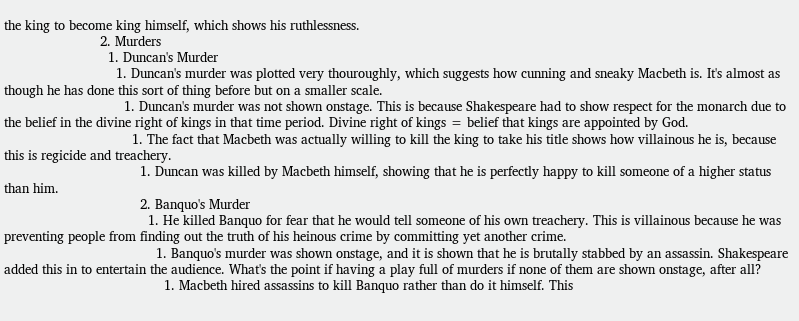the king to become king himself, which shows his ruthlessness.
                        2. Murders
                          1. Duncan's Murder
                            1. Duncan's murder was plotted very thouroughly, which suggests how cunning and sneaky Macbeth is. It's almost as though he has done this sort of thing before but on a smaller scale.
                              1. Duncan's murder was not shown onstage. This is because Shakespeare had to show respect for the monarch due to the belief in the divine right of kings in that time period. Divine right of kings = belief that kings are appointed by God.
                                1. The fact that Macbeth was actually willing to kill the king to take his title shows how villainous he is, because this is regicide and treachery.
                                  1. Duncan was killed by Macbeth himself, showing that he is perfectly happy to kill someone of a higher status than him.
                                  2. Banquo's Murder
                                    1. He killed Banquo for fear that he would tell someone of his own treachery. This is villainous because he was preventing people from finding out the truth of his heinous crime by committing yet another crime.
                                      1. Banquo's murder was shown onstage, and it is shown that he is brutally stabbed by an assassin. Shakespeare added this in to entertain the audience. What's the point if having a play full of murders if none of them are shown onstage, after all?
                                        1. Macbeth hired assassins to kill Banquo rather than do it himself. This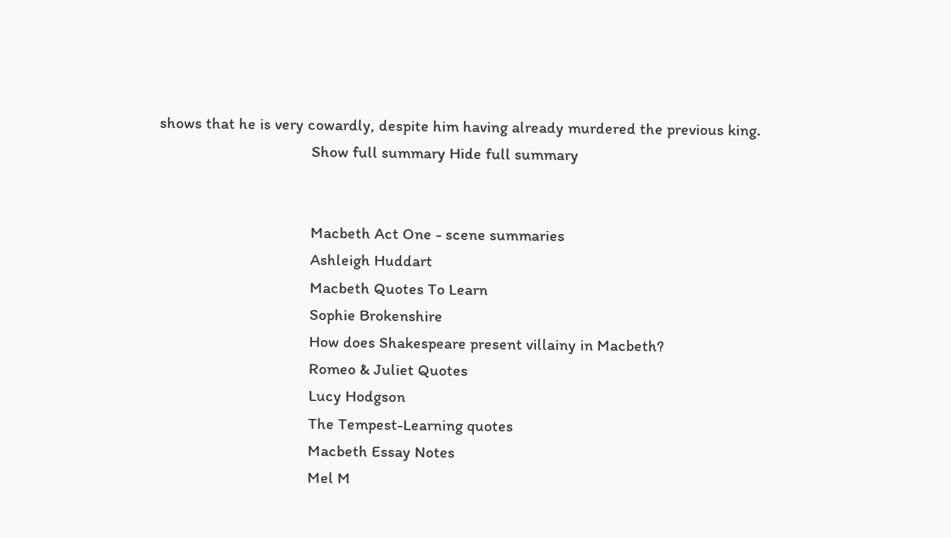shows that he is very cowardly, despite him having already murdered the previous king.
                                      Show full summary Hide full summary


                                      Macbeth Act One - scene summaries
                                      Ashleigh Huddart
                                      Macbeth Quotes To Learn
                                      Sophie Brokenshire
                                      How does Shakespeare present villainy in Macbeth?
                                      Romeo & Juliet Quotes
                                      Lucy Hodgson
                                      The Tempest-Learning quotes
                                      Macbeth Essay Notes
                                      Mel M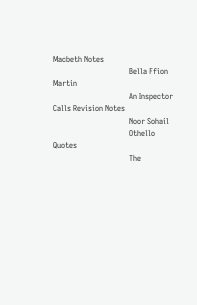Macbeth Notes
                                      Bella Ffion Martin
                                      An Inspector Calls Revision Notes
                                      Noor Sohail
                                      Othello Quotes
                                      The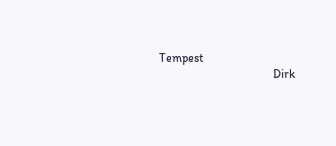Tempest
                                      Dirk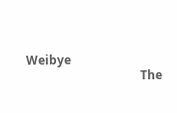Weibye
                                      The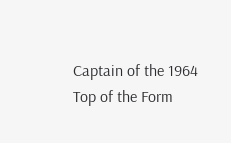Captain of the 1964 Top of the Form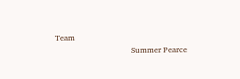Team
                                      Summer Pearce